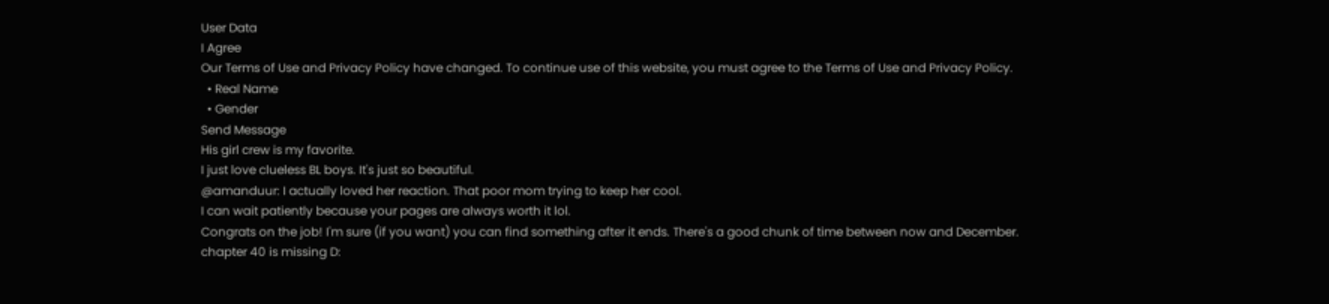User Data
I Agree
Our Terms of Use and Privacy Policy have changed. To continue use of this website, you must agree to the Terms of Use and Privacy Policy.
  • Real Name
  • Gender
Send Message
His girl crew is my favorite.
I just love clueless BL boys. It's just so beautiful.
@amanduur: I actually loved her reaction. That poor mom trying to keep her cool.
I can wait patiently because your pages are always worth it lol.
Congrats on the job! I'm sure (if you want) you can find something after it ends. There's a good chunk of time between now and December.
chapter 40 is missing D: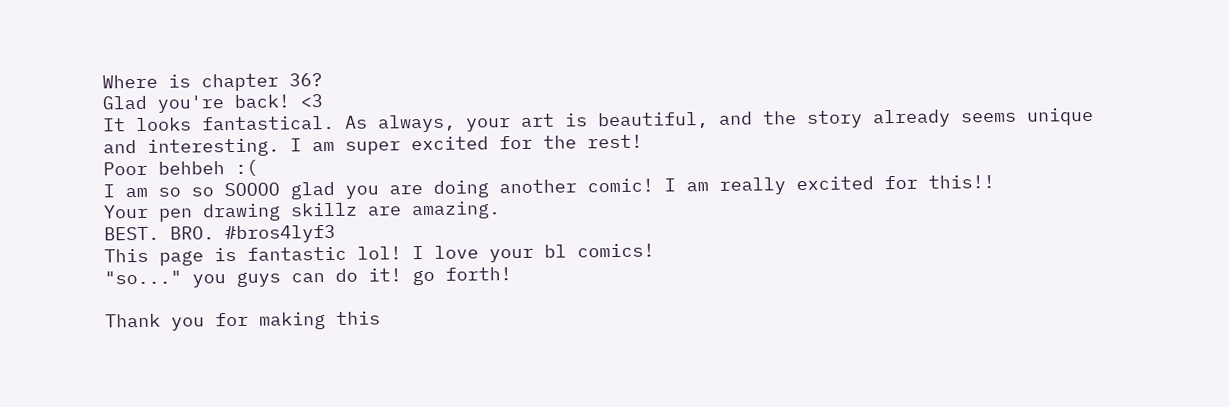Where is chapter 36?
Glad you're back! <3
It looks fantastical. As always, your art is beautiful, and the story already seems unique and interesting. I am super excited for the rest!
Poor behbeh :(
I am so so SOOOO glad you are doing another comic! I am really excited for this!!
Your pen drawing skillz are amazing.
BEST. BRO. #bros4lyf3
This page is fantastic lol! I love your bl comics!
"so..." you guys can do it! go forth!

Thank you for making this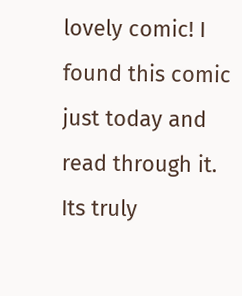lovely comic! I found this comic just today and read through it. Its truly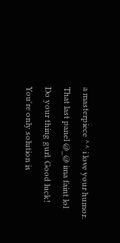a masterpiece ^^ i love your humor.
That last panel @_@ ima faint lol
Do your thing gurl. Good luck!
You're only solution is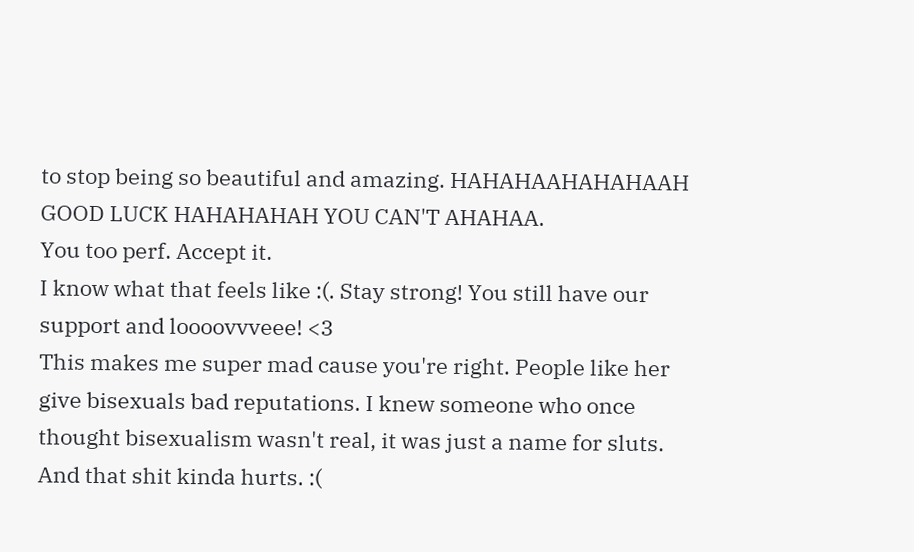to stop being so beautiful and amazing. HAHAHAAHAHAHAAH GOOD LUCK HAHAHAHAH YOU CAN'T AHAHAA.
You too perf. Accept it.
I know what that feels like :(. Stay strong! You still have our support and loooovvveee! <3
This makes me super mad cause you're right. People like her give bisexuals bad reputations. I knew someone who once thought bisexualism wasn't real, it was just a name for sluts. And that shit kinda hurts. :(